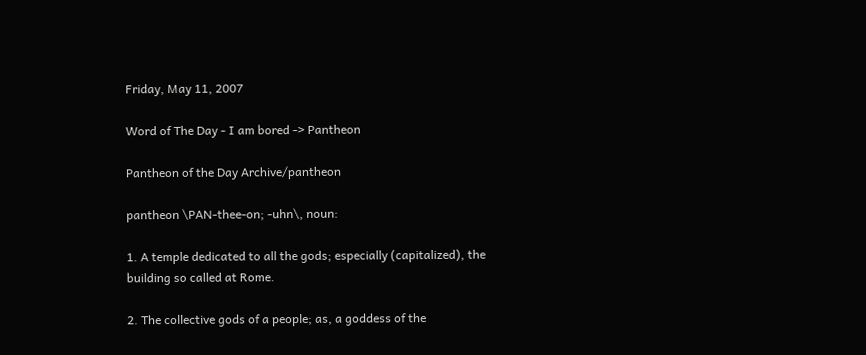Friday, May 11, 2007

Word of The Day - I am bored -> Pantheon

Pantheon of the Day Archive/pantheon

pantheon \PAN-thee-on; -uhn\, noun:

1. A temple dedicated to all the gods; especially (capitalized), the building so called at Rome.

2. The collective gods of a people; as, a goddess of the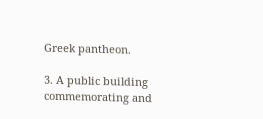Greek pantheon.

3. A public building commemorating and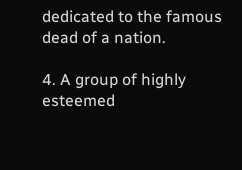dedicated to the famous dead of a nation.

4. A group of highly esteemed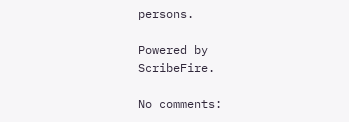persons.

Powered by ScribeFire.

No comments: